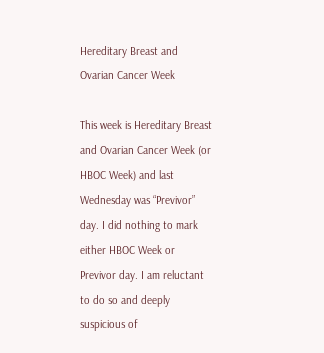Hereditary Breast and Ovarian Cancer Week

This week is Hereditary Breast and Ovarian Cancer Week (or HBOC Week) and last Wednesday was “Previvor” day. I did nothing to mark either HBOC Week or Previvor day. I am reluctant to do so and deeply suspicious of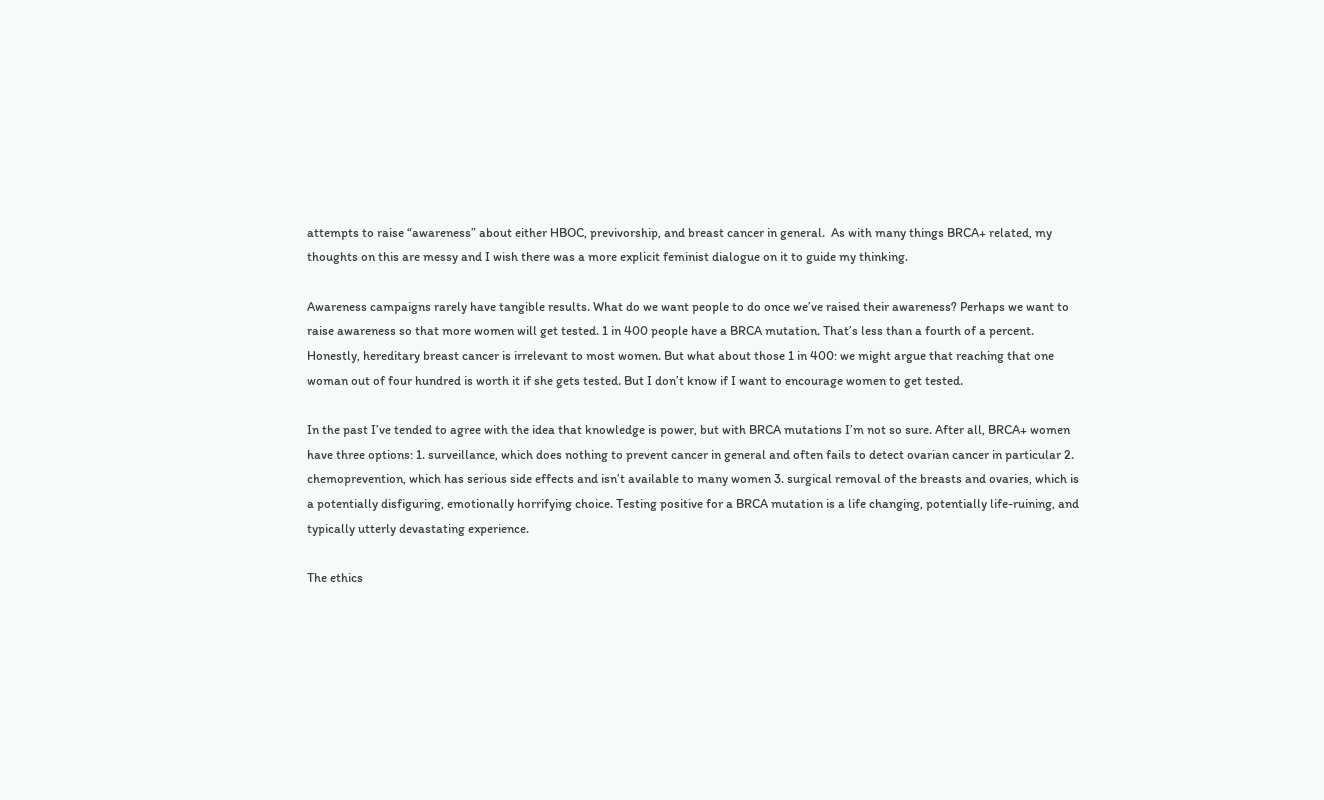attempts to raise “awareness” about either HBOC, previvorship, and breast cancer in general.  As with many things BRCA+ related, my thoughts on this are messy and I wish there was a more explicit feminist dialogue on it to guide my thinking.

Awareness campaigns rarely have tangible results. What do we want people to do once we’ve raised their awareness? Perhaps we want to raise awareness so that more women will get tested. 1 in 400 people have a BRCA mutation. That’s less than a fourth of a percent. Honestly, hereditary breast cancer is irrelevant to most women. But what about those 1 in 400: we might argue that reaching that one woman out of four hundred is worth it if she gets tested. But I don’t know if I want to encourage women to get tested.

In the past I’ve tended to agree with the idea that knowledge is power, but with BRCA mutations I’m not so sure. After all, BRCA+ women have three options: 1. surveillance, which does nothing to prevent cancer in general and often fails to detect ovarian cancer in particular 2. chemoprevention, which has serious side effects and isn’t available to many women 3. surgical removal of the breasts and ovaries, which is a potentially disfiguring, emotionally horrifying choice. Testing positive for a BRCA mutation is a life changing, potentially life-ruining, and typically utterly devastating experience.

The ethics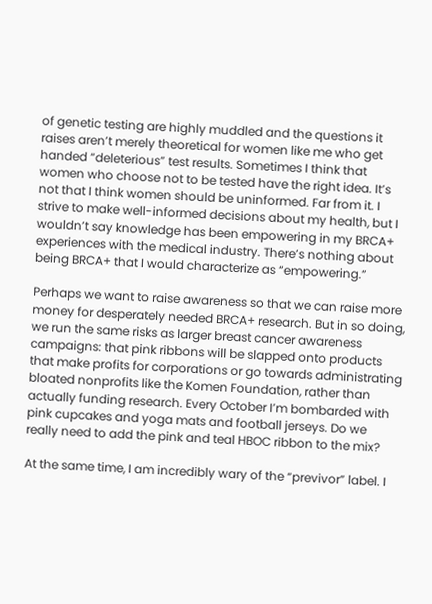of genetic testing are highly muddled and the questions it raises aren’t merely theoretical for women like me who get handed “deleterious” test results. Sometimes I think that women who choose not to be tested have the right idea. It’s not that I think women should be uninformed. Far from it. I strive to make well-informed decisions about my health, but I wouldn’t say knowledge has been empowering in my BRCA+ experiences with the medical industry. There’s nothing about being BRCA+ that I would characterize as “empowering.”

Perhaps we want to raise awareness so that we can raise more money for desperately needed BRCA+ research. But in so doing, we run the same risks as larger breast cancer awareness campaigns: that pink ribbons will be slapped onto products that make profits for corporations or go towards administrating bloated nonprofits like the Komen Foundation, rather than actually funding research. Every October I’m bombarded with pink cupcakes and yoga mats and football jerseys. Do we really need to add the pink and teal HBOC ribbon to the mix?

At the same time, I am incredibly wary of the “previvor” label. I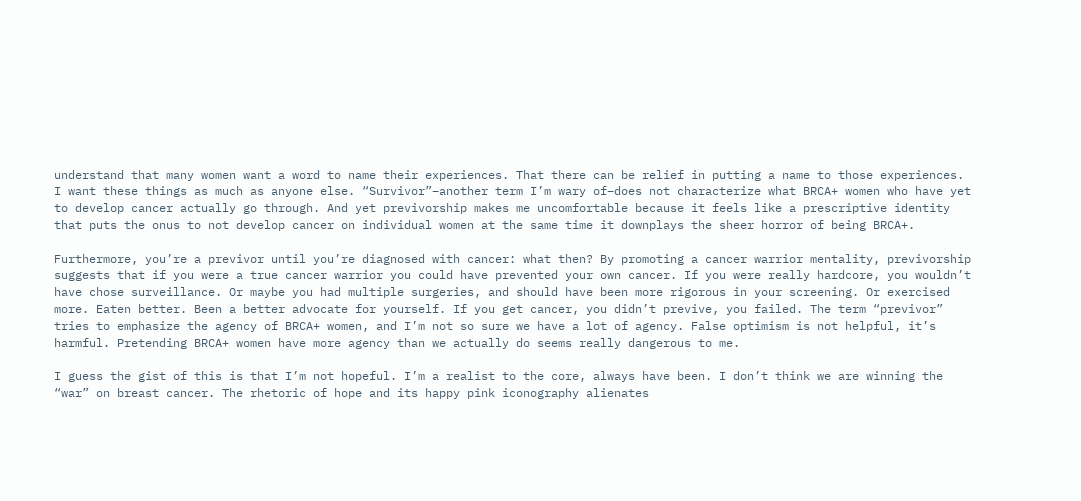understand that many women want a word to name their experiences. That there can be relief in putting a name to those experiences. I want these things as much as anyone else. “Survivor”–another term I’m wary of–does not characterize what BRCA+ women who have yet to develop cancer actually go through. And yet previvorship makes me uncomfortable because it feels like a prescriptive identity that puts the onus to not develop cancer on individual women at the same time it downplays the sheer horror of being BRCA+.

Furthermore, you’re a previvor until you’re diagnosed with cancer: what then? By promoting a cancer warrior mentality, previvorship suggests that if you were a true cancer warrior you could have prevented your own cancer. If you were really hardcore, you wouldn’t have chose surveillance. Or maybe you had multiple surgeries, and should have been more rigorous in your screening. Or exercised more. Eaten better. Been a better advocate for yourself. If you get cancer, you didn’t previve, you failed. The term “previvor” tries to emphasize the agency of BRCA+ women, and I’m not so sure we have a lot of agency. False optimism is not helpful, it’s harmful. Pretending BRCA+ women have more agency than we actually do seems really dangerous to me.

I guess the gist of this is that I’m not hopeful. I’m a realist to the core, always have been. I don’t think we are winning the “war” on breast cancer. The rhetoric of hope and its happy pink iconography alienates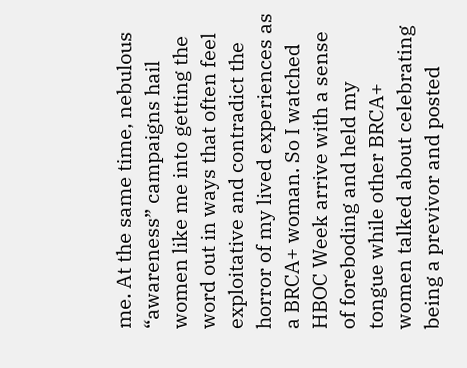me. At the same time, nebulous “awareness” campaigns hail women like me into getting the word out in ways that often feel exploitative and contradict the horror of my lived experiences as a BRCA+ woman. So I watched HBOC Week arrive with a sense of foreboding and held my tongue while other BRCA+ women talked about celebrating being a previvor and posted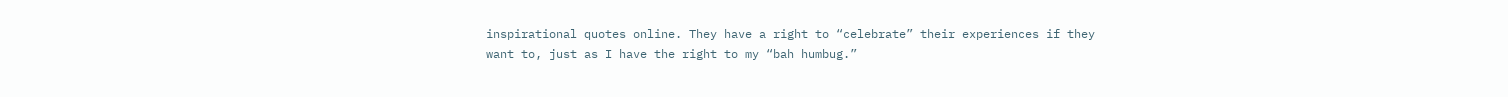inspirational quotes online. They have a right to “celebrate” their experiences if they want to, just as I have the right to my “bah humbug.”